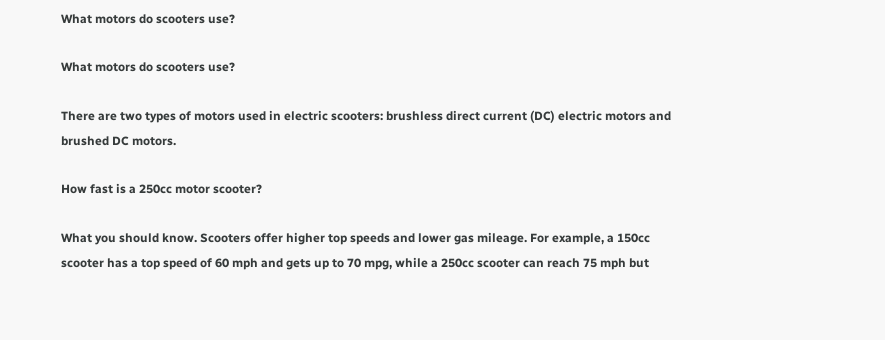What motors do scooters use?

What motors do scooters use?

There are two types of motors used in electric scooters: brushless direct current (DC) electric motors and brushed DC motors.

How fast is a 250cc motor scooter?

What you should know. Scooters offer higher top speeds and lower gas mileage. For example, a 150cc scooter has a top speed of 60 mph and gets up to 70 mpg, while a 250cc scooter can reach 75 mph but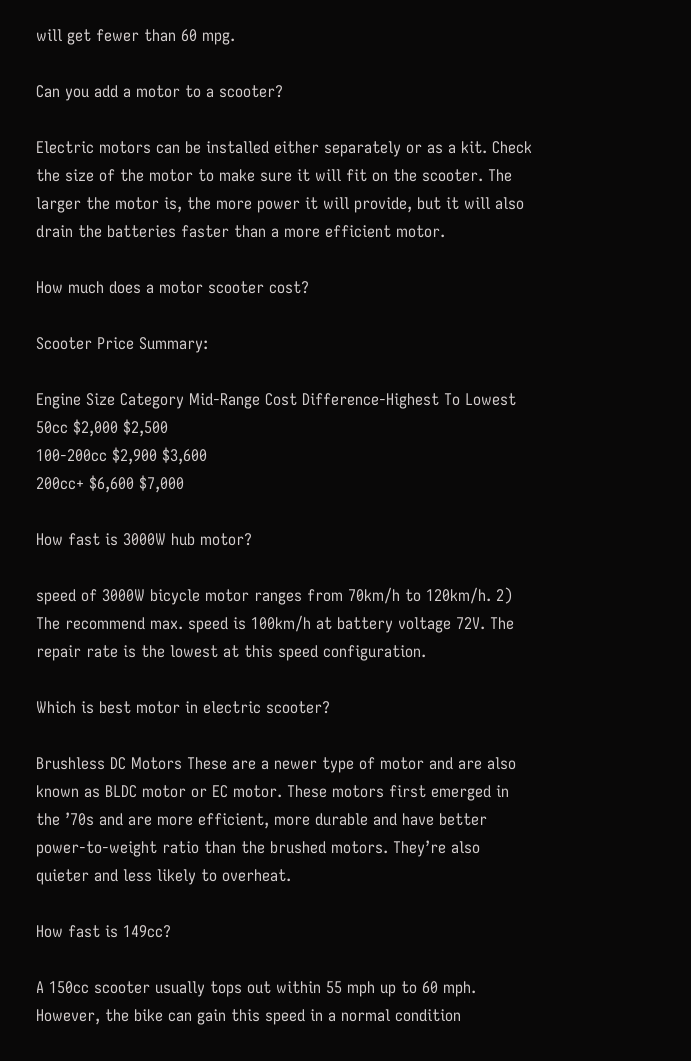will get fewer than 60 mpg.

Can you add a motor to a scooter?

Electric motors can be installed either separately or as a kit. Check the size of the motor to make sure it will fit on the scooter. The larger the motor is, the more power it will provide, but it will also drain the batteries faster than a more efficient motor.

How much does a motor scooter cost?

Scooter Price Summary:

Engine Size Category Mid-Range Cost Difference-Highest To Lowest
50cc $2,000 $2,500
100-200cc $2,900 $3,600
200cc+ $6,600 $7,000

How fast is 3000W hub motor?

speed of 3000W bicycle motor ranges from 70km/h to 120km/h. 2) The recommend max. speed is 100km/h at battery voltage 72V. The repair rate is the lowest at this speed configuration.

Which is best motor in electric scooter?

Brushless DC Motors These are a newer type of motor and are also known as BLDC motor or EC motor. These motors first emerged in the ’70s and are more efficient, more durable and have better power-to-weight ratio than the brushed motors. They’re also quieter and less likely to overheat.

How fast is 149cc?

A 150cc scooter usually tops out within 55 mph up to 60 mph. However, the bike can gain this speed in a normal condition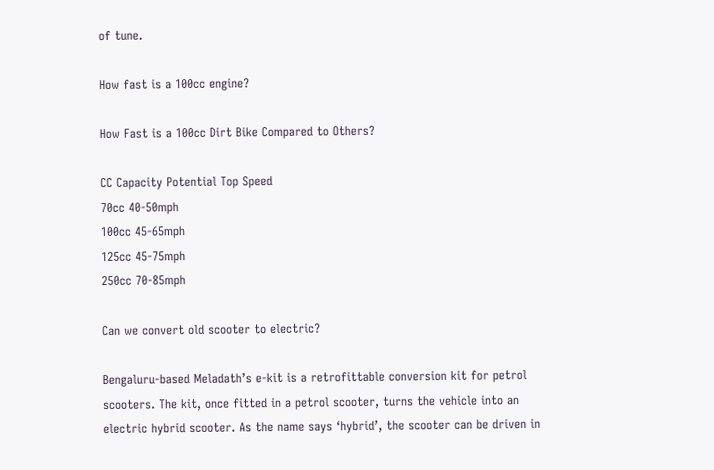of tune.

How fast is a 100cc engine?

How Fast is a 100cc Dirt Bike Compared to Others?

CC Capacity Potential Top Speed
70cc 40-50mph
100cc 45-65mph
125cc 45-75mph
250cc 70-85mph

Can we convert old scooter to electric?

Bengaluru-based Meladath’s e-kit is a retrofittable conversion kit for petrol scooters. The kit, once fitted in a petrol scooter, turns the vehicle into an electric hybrid scooter. As the name says ‘hybrid’, the scooter can be driven in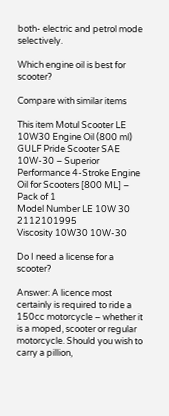both- electric and petrol mode selectively.

Which engine oil is best for scooter?

Compare with similar items

This item Motul Scooter LE 10W30 Engine Oil (800 ml) GULF Pride Scooter SAE 10W-30 – Superior Performance 4-Stroke Engine Oil for Scooters [800 ML] – Pack of 1
Model Number LE 10W 30 2112101995
Viscosity 10W30 10W-30

Do I need a license for a scooter?

Answer: A licence most certainly is required to ride a 150cc motorcycle – whether it is a moped, scooter or regular motorcycle. Should you wish to carry a pillion,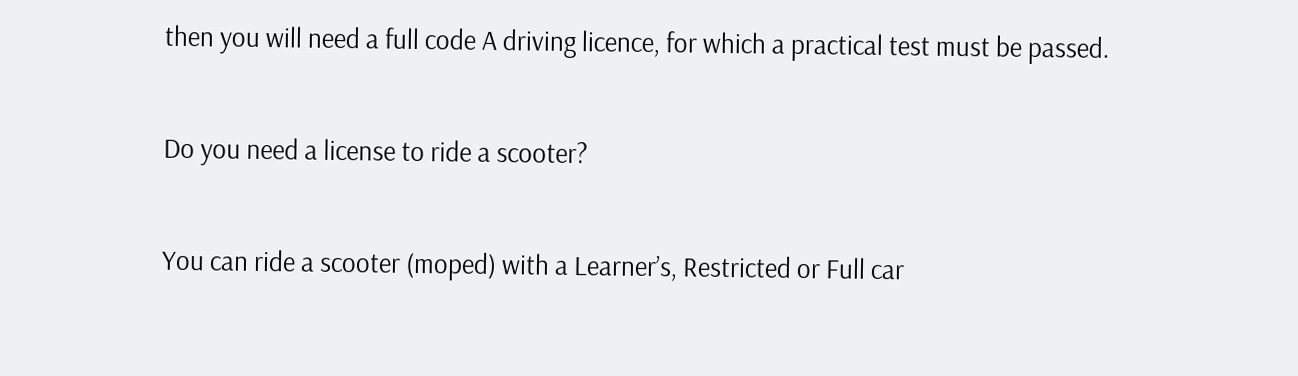then you will need a full code A driving licence, for which a practical test must be passed.

Do you need a license to ride a scooter?

You can ride a scooter (moped) with a Learner’s, Restricted or Full car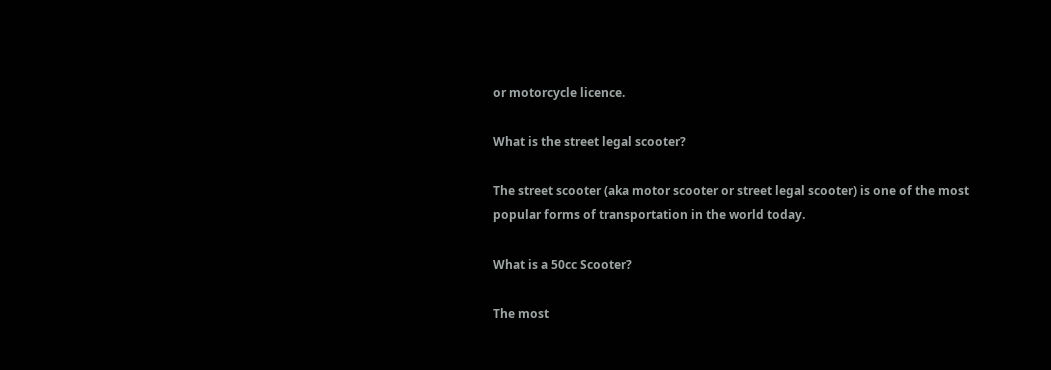or motorcycle licence.

What is the street legal scooter?

The street scooter (aka motor scooter or street legal scooter) is one of the most popular forms of transportation in the world today.

What is a 50cc Scooter?

The most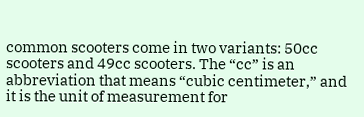common scooters come in two variants: 50cc scooters and 49cc scooters. The “cc” is an abbreviation that means “cubic centimeter,” and it is the unit of measurement for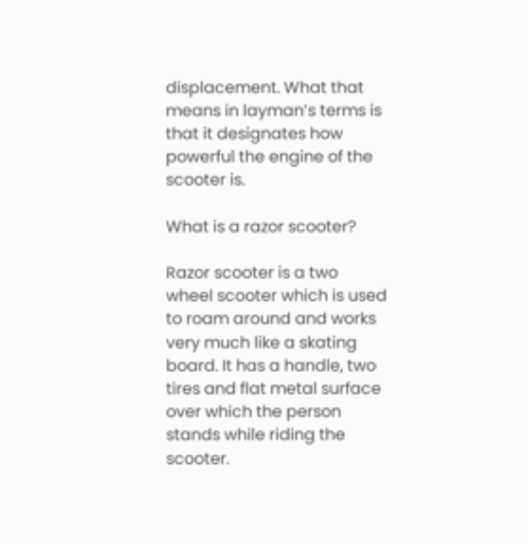displacement. What that means in layman’s terms is that it designates how powerful the engine of the scooter is.

What is a razor scooter?

Razor scooter is a two wheel scooter which is used to roam around and works very much like a skating board. It has a handle, two tires and flat metal surface over which the person stands while riding the scooter.